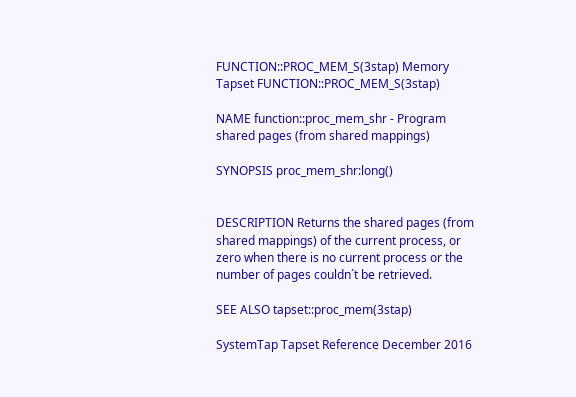FUNCTION::PROC_MEM_S(3stap) Memory Tapset FUNCTION::PROC_MEM_S(3stap)

NAME function::proc_mem_shr - Program shared pages (from shared mappings)

SYNOPSIS proc_mem_shr:long()


DESCRIPTION Returns the shared pages (from shared mappings) of the current process, or zero when there is no current process or the number of pages couldn´t be retrieved.

SEE ALSO tapset::proc_mem(3stap)

SystemTap Tapset Reference December 2016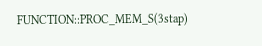FUNCTION::PROC_MEM_S(3stap)